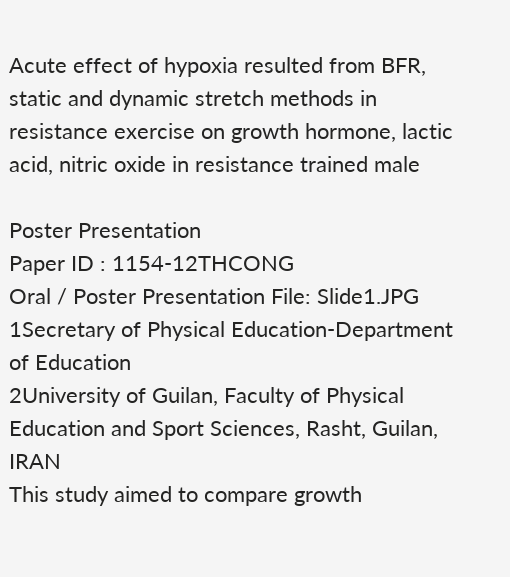Acute effect of hypoxia resulted from BFR, static and dynamic stretch methods in resistance exercise on growth hormone, lactic acid, nitric oxide in resistance trained male

Poster Presentation
Paper ID : 1154-12THCONG
Oral / Poster Presentation File: Slide1.JPG
1Secretary of Physical Education-Department of Education
2University of Guilan, Faculty of Physical Education and Sport Sciences, Rasht, Guilan, IRAN
This study aimed to compare growth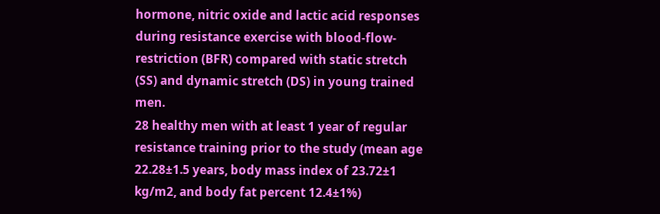hormone, nitric oxide and lactic acid responses during resistance exercise with blood-flow-restriction (BFR) compared with static stretch (SS) and dynamic stretch (DS) in young trained men.
28 healthy men with at least 1 year of regular resistance training prior to the study (mean age 22.28±1.5 years, body mass index of 23.72±1 kg/m2, and body fat percent 12.4±1%)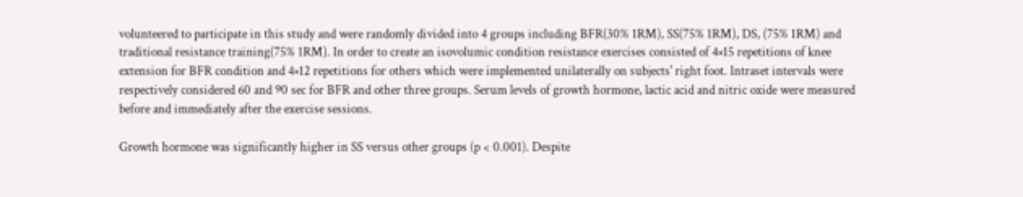volunteered to participate in this study and were randomly divided into 4 groups including BFR(30% 1RM), SS(75% 1RM), DS, (75% 1RM) and traditional resistance training(75% 1RM). In order to create an isovolumic condition resistance exercises consisted of 4×15 repetitions of knee extension for BFR condition and 4×12 repetitions for others which were implemented unilaterally on subjects' right foot. Intraset intervals were respectively considered 60 and 90 sec for BFR and other three groups. Serum levels of growth hormone, lactic acid and nitric oxide were measured before and immediately after the exercise sessions.

Growth hormone was significantly higher in SS versus other groups (p < 0.001). Despite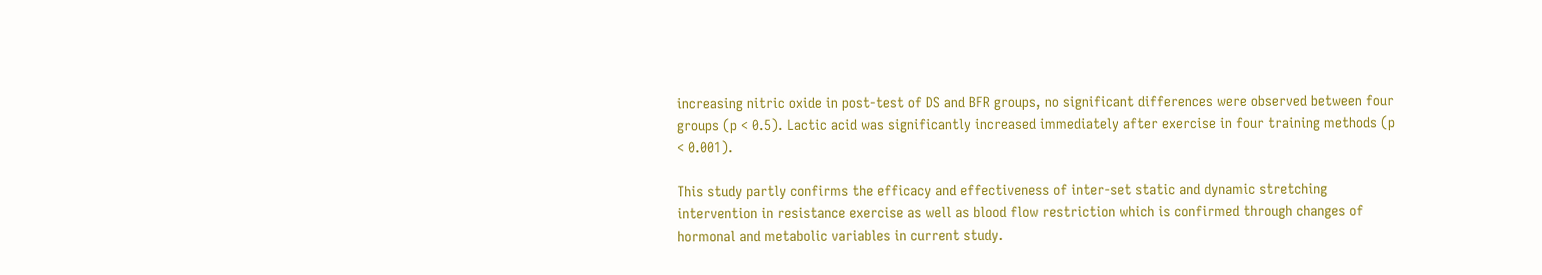increasing nitric oxide in post-test of DS and BFR groups, no significant differences were observed between four groups (p < 0.5). Lactic acid was significantly increased immediately after exercise in four training methods (p < 0.001).

This study partly confirms the efficacy and effectiveness of inter-set static and dynamic stretching intervention in resistance exercise as well as blood flow restriction which is confirmed through changes of hormonal and metabolic variables in current study.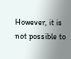However, it is not possible to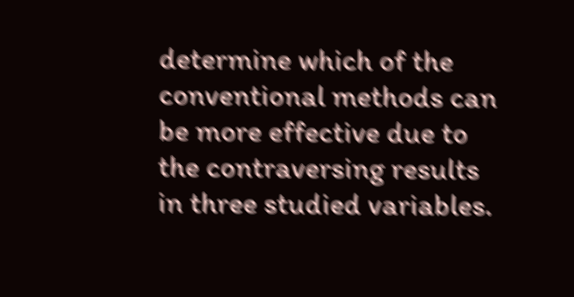determine which of the conventional methods can be more effective due to the contraversing results in three studied variables.